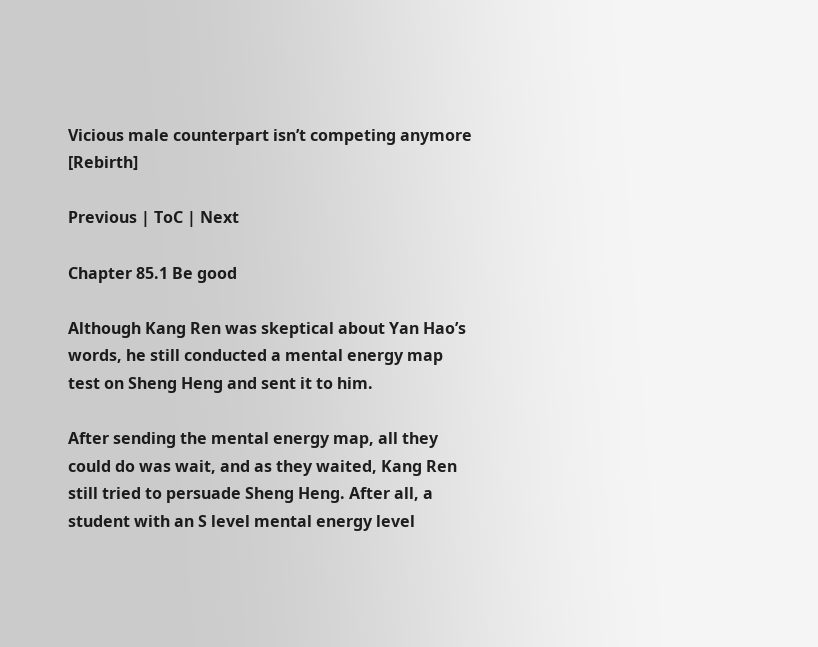Vicious male counterpart isn’t competing anymore [Rebirth]

Previous | ToC | Next

Chapter 85.1 Be good

Although Kang Ren was skeptical about Yan Hao’s words, he still conducted a mental energy map test on Sheng Heng and sent it to him.

After sending the mental energy map, all they could do was wait, and as they waited, Kang Ren still tried to persuade Sheng Heng. After all, a student with an S level mental energy level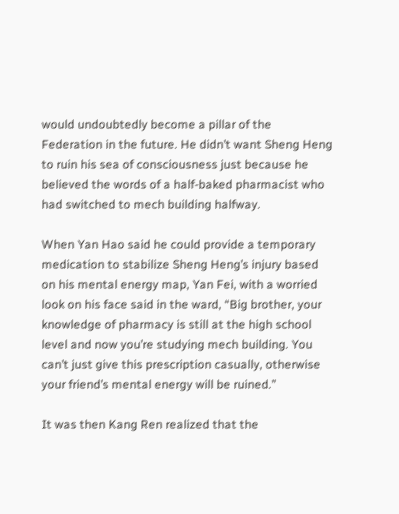would undoubtedly become a pillar of the Federation in the future. He didn’t want Sheng Heng to ruin his sea of consciousness just because he believed the words of a half-baked pharmacist who had switched to mech building halfway.

When Yan Hao said he could provide a temporary medication to stabilize Sheng Heng’s injury based on his mental energy map, Yan Fei, with a worried look on his face said in the ward, “Big brother, your knowledge of pharmacy is still at the high school level and now you’re studying mech building. You can’t just give this prescription casually, otherwise your friend’s mental energy will be ruined.”

It was then Kang Ren realized that the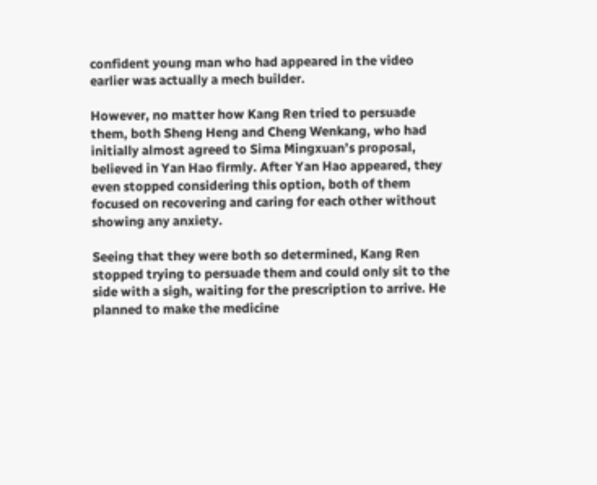confident young man who had appeared in the video earlier was actually a mech builder.

However, no matter how Kang Ren tried to persuade them, both Sheng Heng and Cheng Wenkang, who had initially almost agreed to Sima Mingxuan’s proposal, believed in Yan Hao firmly. After Yan Hao appeared, they even stopped considering this option, both of them focused on recovering and caring for each other without showing any anxiety.

Seeing that they were both so determined, Kang Ren stopped trying to persuade them and could only sit to the side with a sigh, waiting for the prescription to arrive. He planned to make the medicine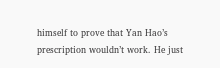himself to prove that Yan Hao’s prescription wouldn’t work. He just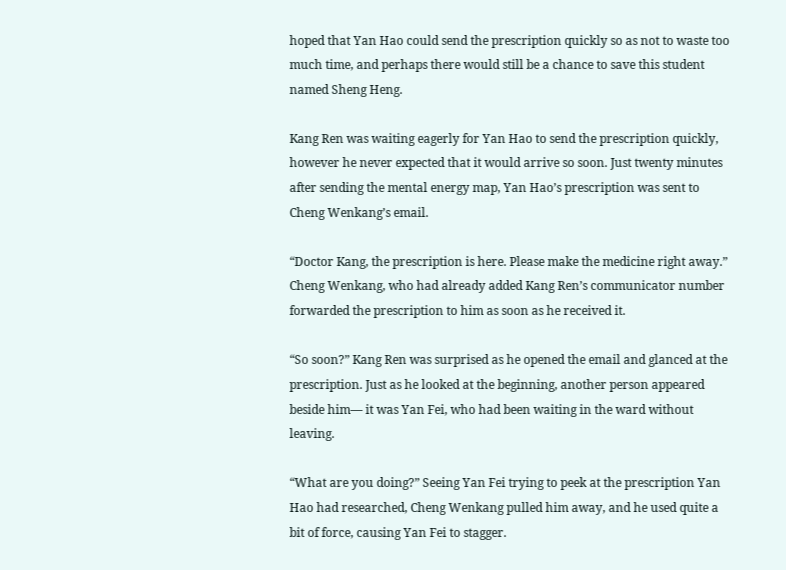hoped that Yan Hao could send the prescription quickly so as not to waste too much time, and perhaps there would still be a chance to save this student named Sheng Heng.

Kang Ren was waiting eagerly for Yan Hao to send the prescription quickly, however he never expected that it would arrive so soon. Just twenty minutes after sending the mental energy map, Yan Hao’s prescription was sent to Cheng Wenkang’s email.

“Doctor Kang, the prescription is here. Please make the medicine right away.” Cheng Wenkang, who had already added Kang Ren’s communicator number forwarded the prescription to him as soon as he received it.

“So soon?” Kang Ren was surprised as he opened the email and glanced at the prescription. Just as he looked at the beginning, another person appeared beside him— it was Yan Fei, who had been waiting in the ward without leaving.

“What are you doing?” Seeing Yan Fei trying to peek at the prescription Yan Hao had researched, Cheng Wenkang pulled him away, and he used quite a bit of force, causing Yan Fei to stagger.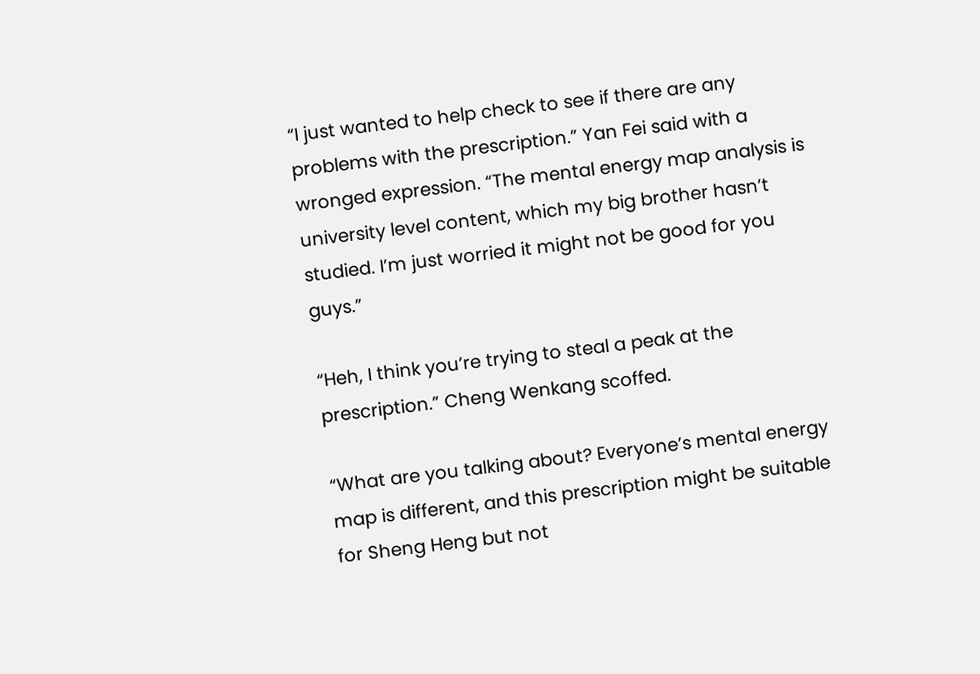“I just wanted to help check to see if there are any problems with the prescription.” Yan Fei said with a wronged expression. “The mental energy map analysis is university level content, which my big brother hasn’t studied. I’m just worried it might not be good for you guys.”

“Heh, I think you’re trying to steal a peak at the prescription.” Cheng Wenkang scoffed.

“What are you talking about? Everyone’s mental energy map is different, and this prescription might be suitable for Sheng Heng but not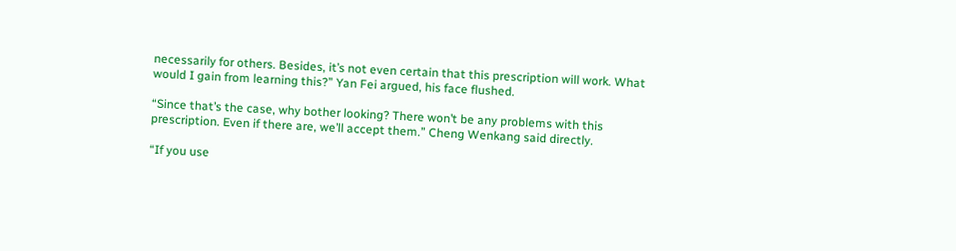necessarily for others. Besides, it’s not even certain that this prescription will work. What would I gain from learning this?” Yan Fei argued, his face flushed.

“Since that’s the case, why bother looking? There won’t be any problems with this prescription. Even if there are, we’ll accept them.” Cheng Wenkang said directly.

“If you use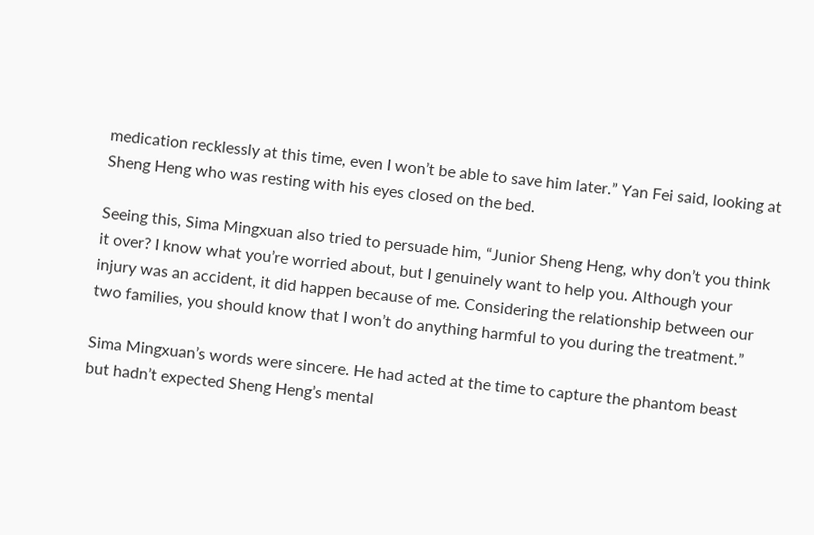medication recklessly at this time, even I won’t be able to save him later.” Yan Fei said, looking at Sheng Heng who was resting with his eyes closed on the bed.

Seeing this, Sima Mingxuan also tried to persuade him, “Junior Sheng Heng, why don’t you think it over? I know what you’re worried about, but I genuinely want to help you. Although your injury was an accident, it did happen because of me. Considering the relationship between our two families, you should know that I won’t do anything harmful to you during the treatment.”

Sima Mingxuan’s words were sincere. He had acted at the time to capture the phantom beast but hadn’t expected Sheng Heng’s mental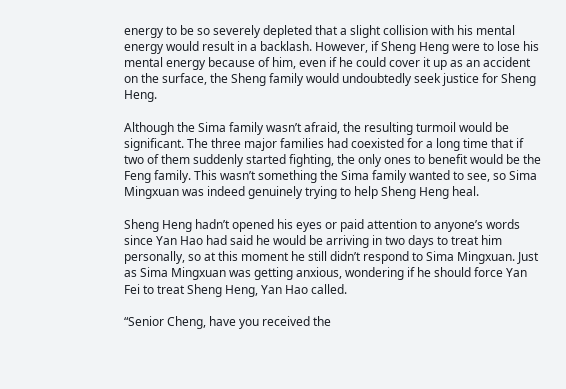energy to be so severely depleted that a slight collision with his mental energy would result in a backlash. However, if Sheng Heng were to lose his mental energy because of him, even if he could cover it up as an accident on the surface, the Sheng family would undoubtedly seek justice for Sheng Heng.

Although the Sima family wasn’t afraid, the resulting turmoil would be significant. The three major families had coexisted for a long time that if two of them suddenly started fighting, the only ones to benefit would be the Feng family. This wasn’t something the Sima family wanted to see, so Sima Mingxuan was indeed genuinely trying to help Sheng Heng heal.

Sheng Heng hadn’t opened his eyes or paid attention to anyone’s words since Yan Hao had said he would be arriving in two days to treat him personally, so at this moment he still didn’t respond to Sima Mingxuan. Just as Sima Mingxuan was getting anxious, wondering if he should force Yan Fei to treat Sheng Heng, Yan Hao called.

“Senior Cheng, have you received the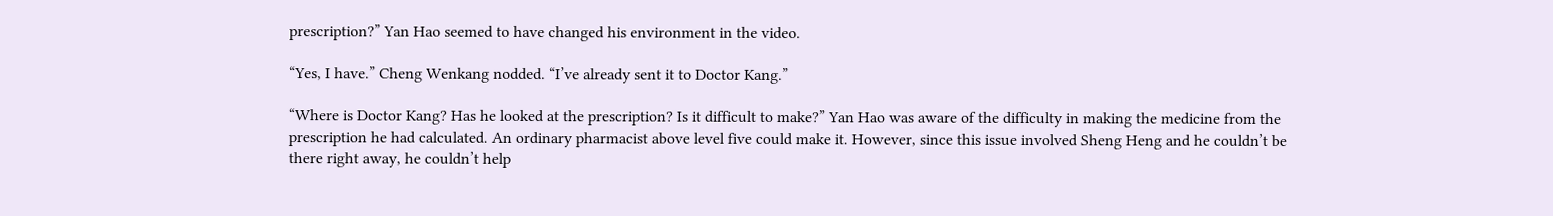prescription?” Yan Hao seemed to have changed his environment in the video.

“Yes, I have.” Cheng Wenkang nodded. “I’ve already sent it to Doctor Kang.”

“Where is Doctor Kang? Has he looked at the prescription? Is it difficult to make?” Yan Hao was aware of the difficulty in making the medicine from the prescription he had calculated. An ordinary pharmacist above level five could make it. However, since this issue involved Sheng Heng and he couldn’t be there right away, he couldn’t help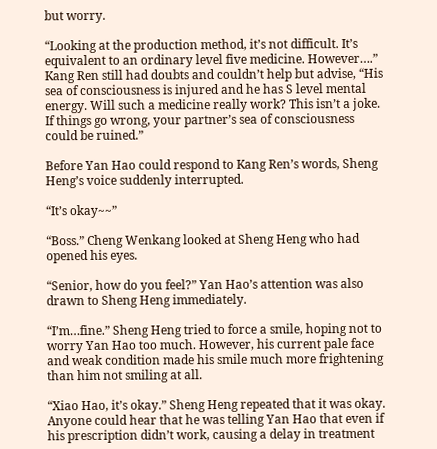but worry.

“Looking at the production method, it’s not difficult. It’s equivalent to an ordinary level five medicine. However….” Kang Ren still had doubts and couldn’t help but advise, “His sea of consciousness is injured and he has S level mental energy. Will such a medicine really work? This isn’t a joke. If things go wrong, your partner’s sea of consciousness could be ruined.”

Before Yan Hao could respond to Kang Ren’s words, Sheng Heng’s voice suddenly interrupted.

“It’s okay~~”

“Boss.” Cheng Wenkang looked at Sheng Heng who had opened his eyes.

“Senior, how do you feel?” Yan Hao’s attention was also drawn to Sheng Heng immediately.

“I’m…fine.” Sheng Heng tried to force a smile, hoping not to worry Yan Hao too much. However, his current pale face and weak condition made his smile much more frightening than him not smiling at all.

“Xiao Hao, it’s okay.” Sheng Heng repeated that it was okay. Anyone could hear that he was telling Yan Hao that even if his prescription didn’t work, causing a delay in treatment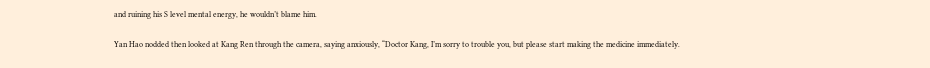and ruining his S level mental energy, he wouldn’t blame him.

Yan Hao nodded then looked at Kang Ren through the camera, saying anxiously, “Doctor Kang, I’m sorry to trouble you, but please start making the medicine immediately.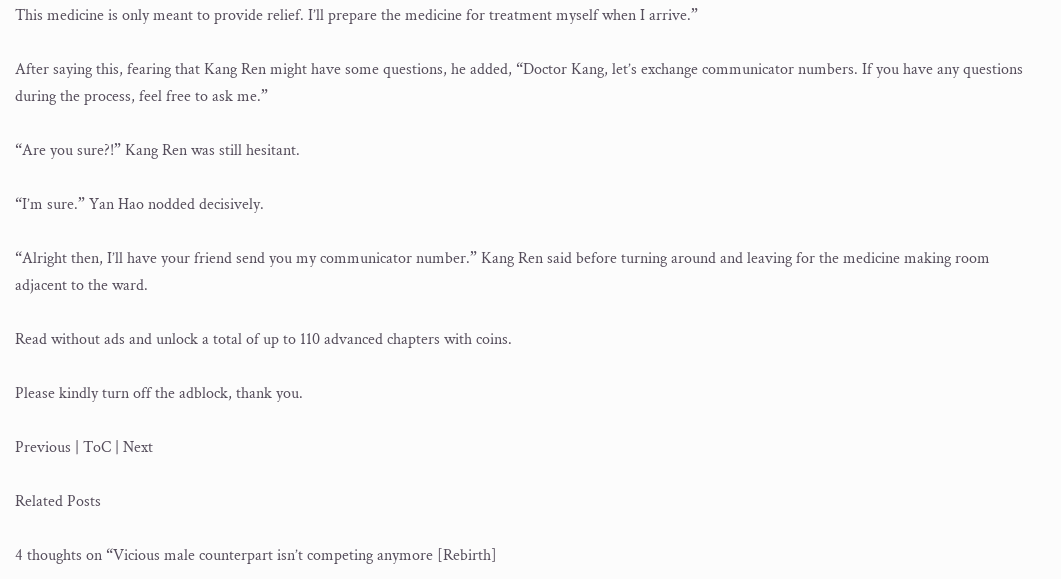This medicine is only meant to provide relief. I’ll prepare the medicine for treatment myself when I arrive.”

After saying this, fearing that Kang Ren might have some questions, he added, “Doctor Kang, let’s exchange communicator numbers. If you have any questions during the process, feel free to ask me.”

“Are you sure?!” Kang Ren was still hesitant.

“I’m sure.” Yan Hao nodded decisively.

“Alright then, I’ll have your friend send you my communicator number.” Kang Ren said before turning around and leaving for the medicine making room adjacent to the ward.

Read without ads and unlock a total of up to 110 advanced chapters with coins.

Please kindly turn off the adblock, thank you.

Previous | ToC | Next

Related Posts

4 thoughts on “Vicious male counterpart isn’t competing anymore [Rebirth]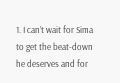1. I can’t wait for Sima to get the beat-down he deserves and for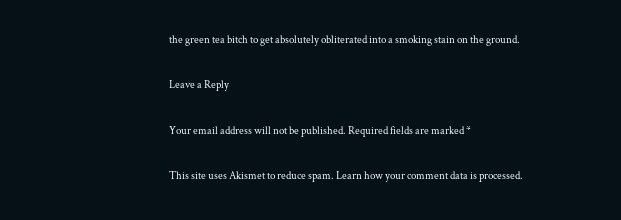the green tea bitch to get absolutely obliterated into a smoking stain on the ground.

Leave a Reply

Your email address will not be published. Required fields are marked *

This site uses Akismet to reduce spam. Learn how your comment data is processed.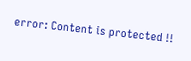error: Content is protected !!